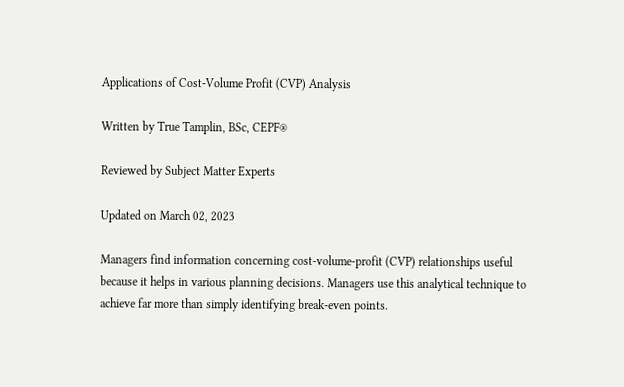Applications of Cost-Volume Profit (CVP) Analysis

Written by True Tamplin, BSc, CEPF®

Reviewed by Subject Matter Experts

Updated on March 02, 2023

Managers find information concerning cost-volume-profit (CVP) relationships useful because it helps in various planning decisions. Managers use this analytical technique to achieve far more than simply identifying break-even points.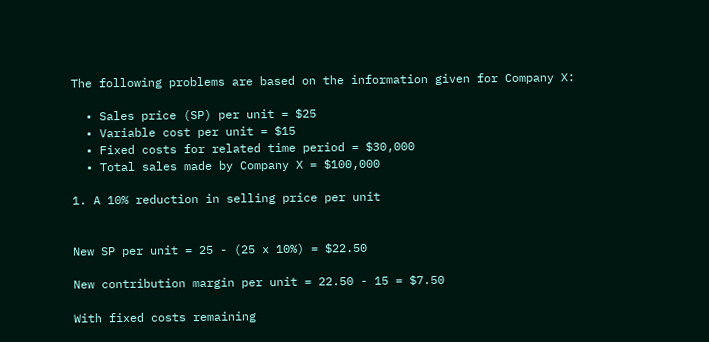The following problems are based on the information given for Company X:

  • Sales price (SP) per unit = $25
  • Variable cost per unit = $15
  • Fixed costs for related time period = $30,000
  • Total sales made by Company X = $100,000

1. A 10% reduction in selling price per unit


New SP per unit = 25 - (25 x 10%) = $22.50

New contribution margin per unit = 22.50 - 15 = $7.50

With fixed costs remaining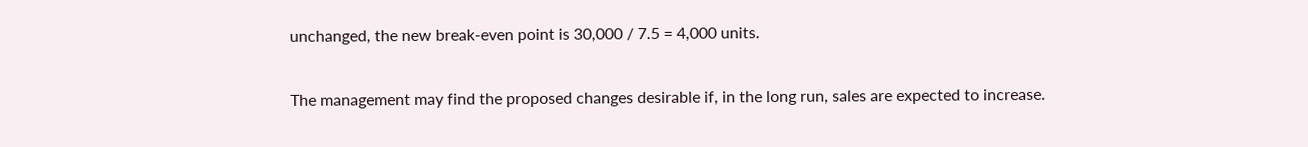unchanged, the new break-even point is 30,000 / 7.5 = 4,000 units.

The management may find the proposed changes desirable if, in the long run, sales are expected to increase.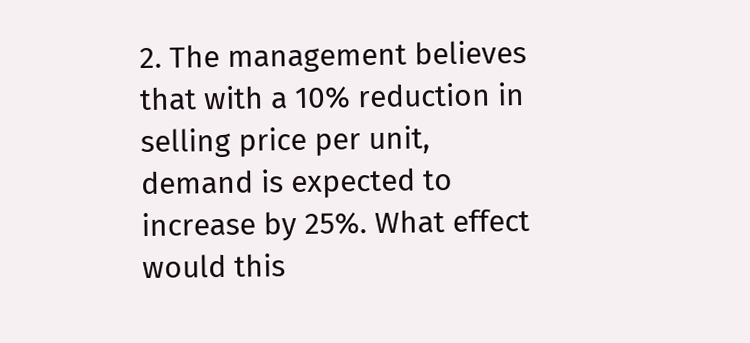2. The management believes that with a 10% reduction in selling price per unit, demand is expected to increase by 25%. What effect would this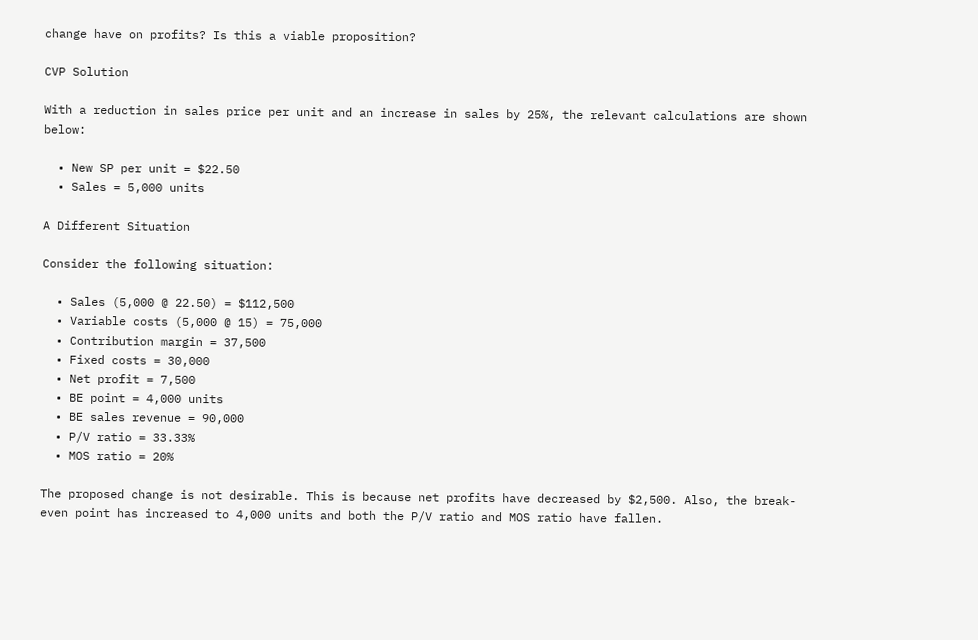change have on profits? Is this a viable proposition?

CVP Solution

With a reduction in sales price per unit and an increase in sales by 25%, the relevant calculations are shown below:

  • New SP per unit = $22.50
  • Sales = 5,000 units

A Different Situation

Consider the following situation:

  • Sales (5,000 @ 22.50) = $112,500
  • Variable costs (5,000 @ 15) = 75,000
  • Contribution margin = 37,500
  • Fixed costs = 30,000
  • Net profit = 7,500
  • BE point = 4,000 units
  • BE sales revenue = 90,000
  • P/V ratio = 33.33%
  • MOS ratio = 20%

The proposed change is not desirable. This is because net profits have decreased by $2,500. Also, the break-even point has increased to 4,000 units and both the P/V ratio and MOS ratio have fallen.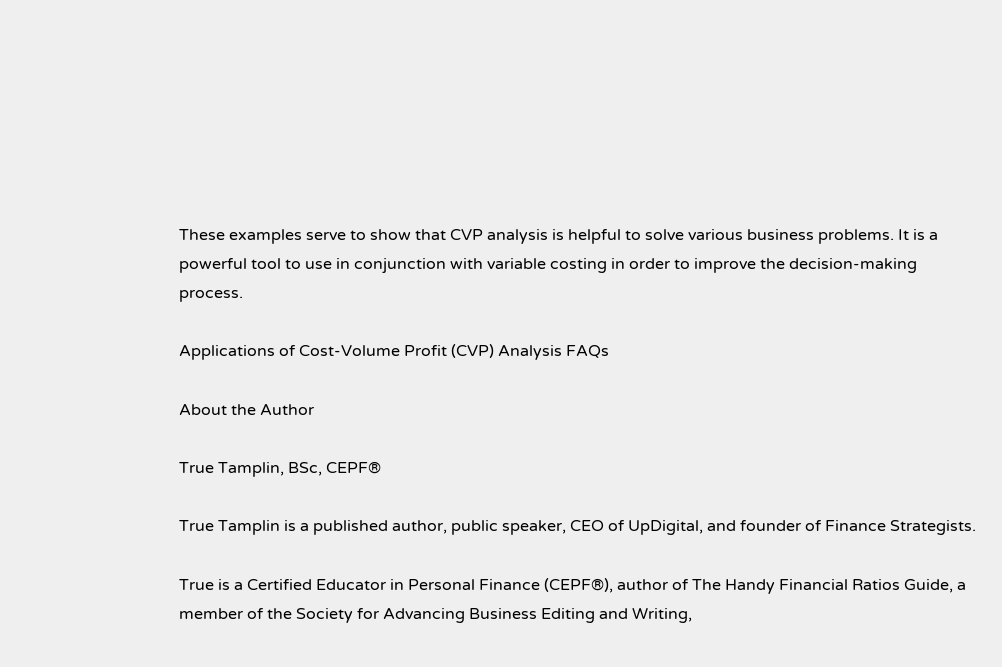These examples serve to show that CVP analysis is helpful to solve various business problems. It is a powerful tool to use in conjunction with variable costing in order to improve the decision-making process.

Applications of Cost-Volume Profit (CVP) Analysis FAQs

About the Author

True Tamplin, BSc, CEPF®

True Tamplin is a published author, public speaker, CEO of UpDigital, and founder of Finance Strategists.

True is a Certified Educator in Personal Finance (CEPF®), author of The Handy Financial Ratios Guide, a member of the Society for Advancing Business Editing and Writing,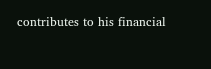contributes to his financial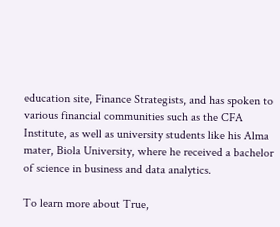education site, Finance Strategists, and has spoken to various financial communities such as the CFA Institute, as well as university students like his Alma mater, Biola University, where he received a bachelor of science in business and data analytics.

To learn more about True,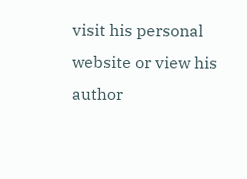visit his personal website or view his author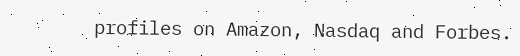profiles on Amazon, Nasdaq and Forbes.